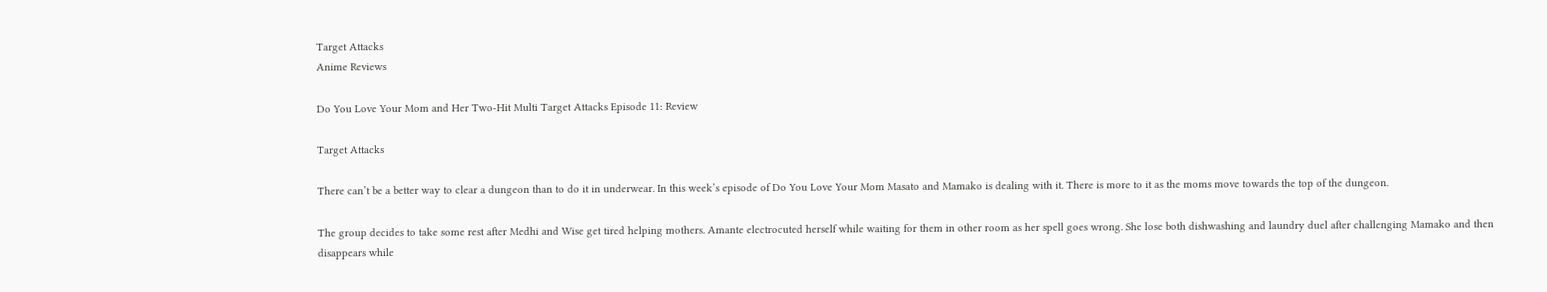Target Attacks
Anime Reviews

Do You Love Your Mom and Her Two-Hit Multi Target Attacks Episode 11: Review

Target Attacks

There can’t be a better way to clear a dungeon than to do it in underwear. In this week’s episode of Do You Love Your Mom Masato and Mamako is dealing with it. There is more to it as the moms move towards the top of the dungeon.

The group decides to take some rest after Medhi and Wise get tired helping mothers. Amante electrocuted herself while waiting for them in other room as her spell goes wrong. She lose both dishwashing and laundry duel after challenging Mamako and then disappears while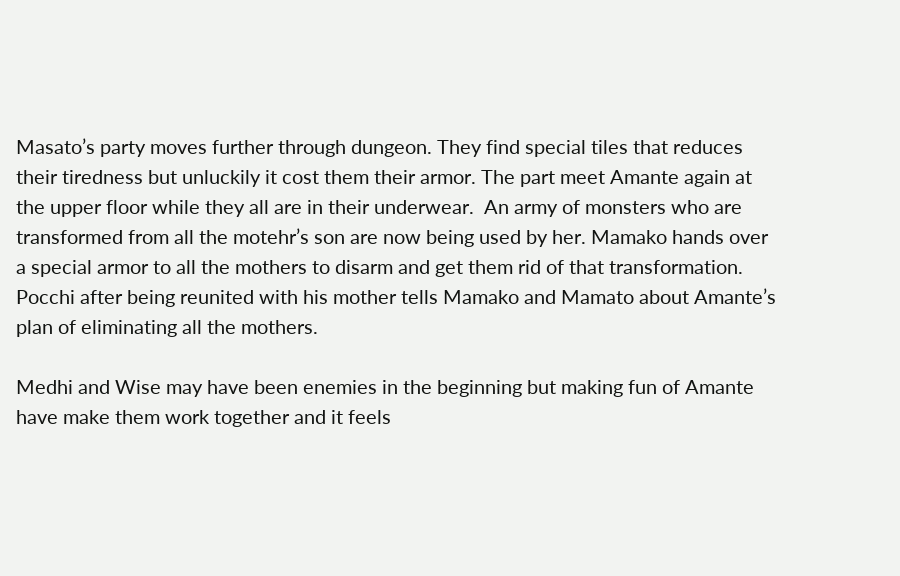Masato’s party moves further through dungeon. They find special tiles that reduces their tiredness but unluckily it cost them their armor. The part meet Amante again at the upper floor while they all are in their underwear.  An army of monsters who are transformed from all the motehr’s son are now being used by her. Mamako hands over a special armor to all the mothers to disarm and get them rid of that transformation. Pocchi after being reunited with his mother tells Mamako and Mamato about Amante’s plan of eliminating all the mothers.

Medhi and Wise may have been enemies in the beginning but making fun of Amante have make them work together and it feels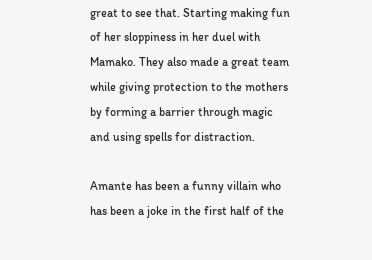great to see that. Starting making fun of her sloppiness in her duel with Mamako. They also made a great team while giving protection to the mothers by forming a barrier through magic and using spells for distraction.

Amante has been a funny villain who has been a joke in the first half of the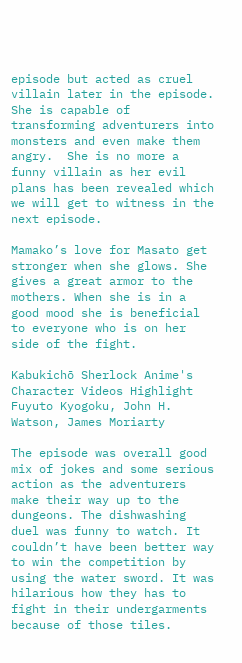episode but acted as cruel villain later in the episode. She is capable of transforming adventurers into monsters and even make them angry.  She is no more a funny villain as her evil plans has been revealed which we will get to witness in the next episode.

Mamako’s love for Masato get stronger when she glows. She gives a great armor to the mothers. When she is in a good mood she is beneficial to everyone who is on her side of the fight.

Kabukichō Sherlock Anime's Character Videos Highlight Fuyuto Kyogoku, John H. Watson, James Moriarty

The episode was overall good mix of jokes and some serious action as the adventurers make their way up to the dungeons. The dishwashing duel was funny to watch. It couldn’t have been better way to win the competition by using the water sword. It was hilarious how they has to fight in their undergarments because of those tiles.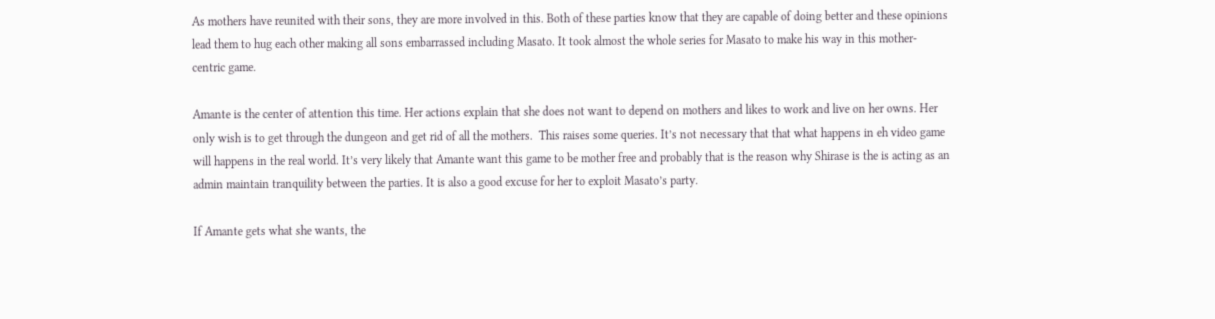As mothers have reunited with their sons, they are more involved in this. Both of these parties know that they are capable of doing better and these opinions lead them to hug each other making all sons embarrassed including Masato. It took almost the whole series for Masato to make his way in this mother-centric game.

Amante is the center of attention this time. Her actions explain that she does not want to depend on mothers and likes to work and live on her owns. Her only wish is to get through the dungeon and get rid of all the mothers.  This raises some queries. It’s not necessary that that what happens in eh video game will happens in the real world. It’s very likely that Amante want this game to be mother free and probably that is the reason why Shirase is the is acting as an admin maintain tranquility between the parties. It is also a good excuse for her to exploit Masato’s party.

If Amante gets what she wants, the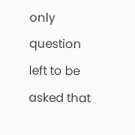only question left to be asked that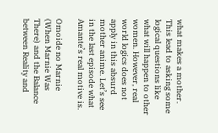what makes a mother. This lead to asking some logical questions like what will happen to other women. However, real world logics does not apply in this absurd mother anime. Let’s see in the last episode what Amante’s real motive is.

Omoide no Marnie (When Marnie Was There) and the Balance between Reality and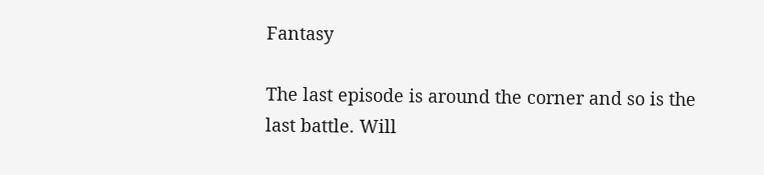Fantasy

The last episode is around the corner and so is the last battle. Will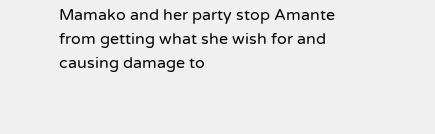Mamako and her party stop Amante from getting what she wish for and causing damage to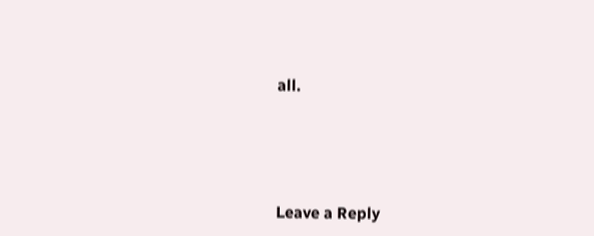all.





Leave a Reply